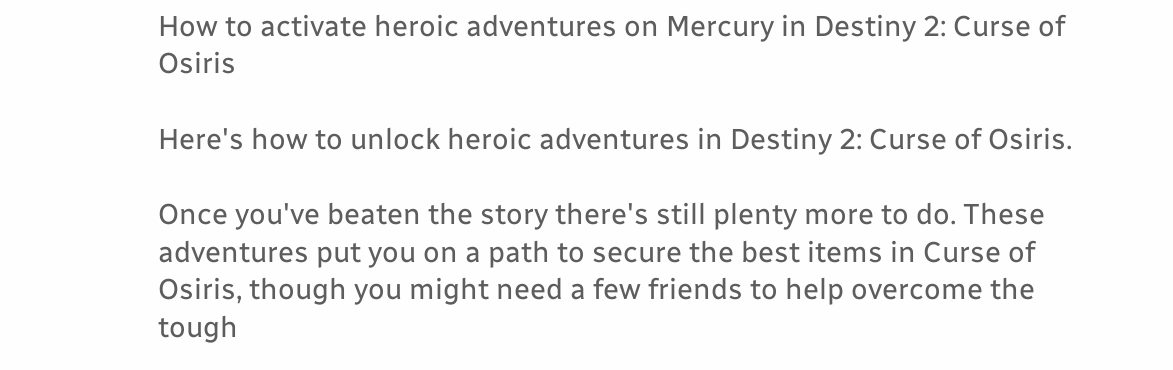How to activate heroic adventures on Mercury in Destiny 2: Curse of Osiris

Here's how to unlock heroic adventures in Destiny 2: Curse of Osiris.

Once you've beaten the story there's still plenty more to do. These adventures put you on a path to secure the best items in Curse of Osiris, though you might need a few friends to help overcome the tough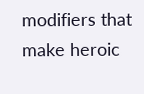modifiers that make heroic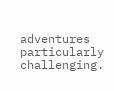adventures particularly challenging.